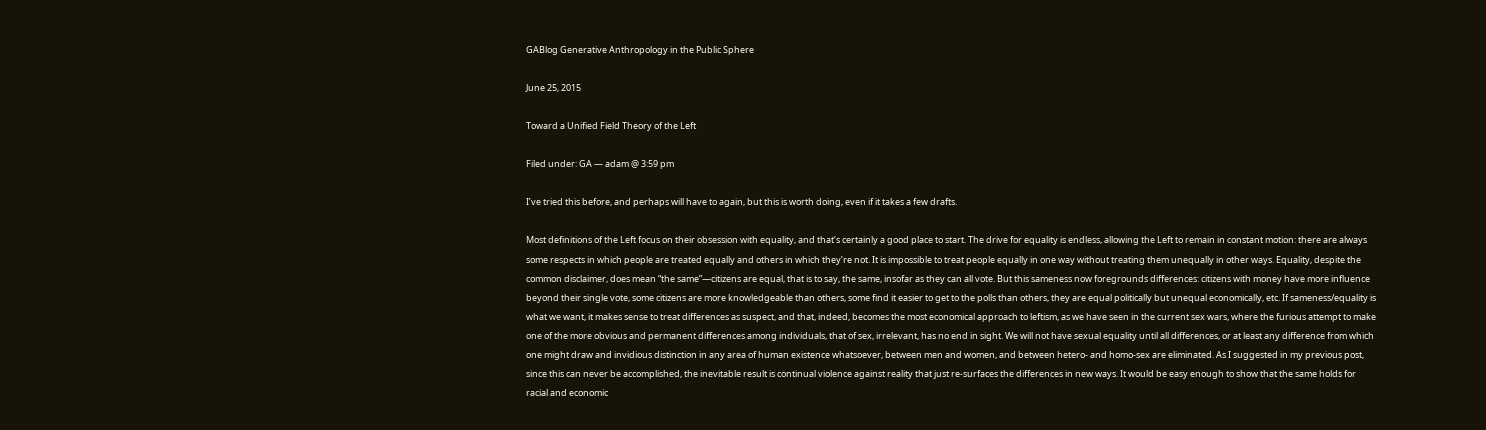GABlog Generative Anthropology in the Public Sphere

June 25, 2015

Toward a Unified Field Theory of the Left

Filed under: GA — adam @ 3:59 pm

I’ve tried this before, and perhaps will have to again, but this is worth doing, even if it takes a few drafts.

Most definitions of the Left focus on their obsession with equality, and that’s certainly a good place to start. The drive for equality is endless, allowing the Left to remain in constant motion: there are always some respects in which people are treated equally and others in which they’re not. It is impossible to treat people equally in one way without treating them unequally in other ways. Equality, despite the common disclaimer, does mean “the same”—citizens are equal, that is to say, the same, insofar as they can all vote. But this sameness now foregrounds differences: citizens with money have more influence beyond their single vote, some citizens are more knowledgeable than others, some find it easier to get to the polls than others, they are equal politically but unequal economically, etc. If sameness/equality is what we want, it makes sense to treat differences as suspect, and that, indeed, becomes the most economical approach to leftism, as we have seen in the current sex wars, where the furious attempt to make one of the more obvious and permanent differences among individuals, that of sex, irrelevant, has no end in sight. We will not have sexual equality until all differences, or at least any difference from which one might draw and invidious distinction in any area of human existence whatsoever, between men and women, and between hetero- and homo-sex are eliminated. As I suggested in my previous post, since this can never be accomplished, the inevitable result is continual violence against reality that just re-surfaces the differences in new ways. It would be easy enough to show that the same holds for racial and economic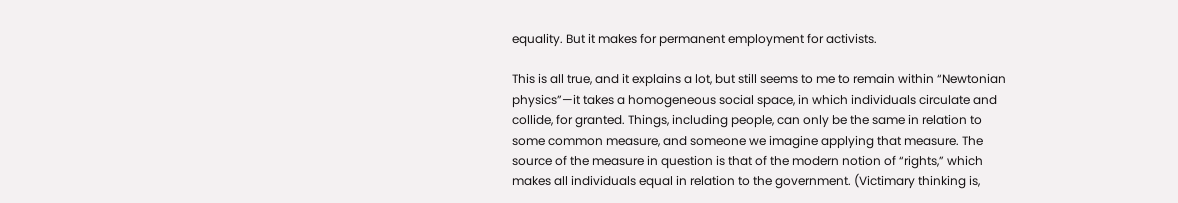equality. But it makes for permanent employment for activists.

This is all true, and it explains a lot, but still seems to me to remain within “Newtonian physics”—it takes a homogeneous social space, in which individuals circulate and collide, for granted. Things, including people, can only be the same in relation to some common measure, and someone we imagine applying that measure. The source of the measure in question is that of the modern notion of “rights,” which makes all individuals equal in relation to the government. (Victimary thinking is,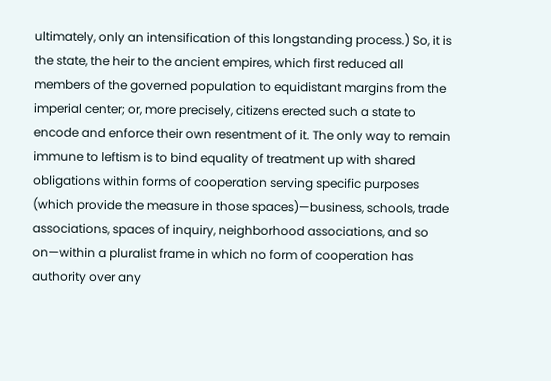ultimately, only an intensification of this longstanding process.) So, it is the state, the heir to the ancient empires, which first reduced all members of the governed population to equidistant margins from the imperial center; or, more precisely, citizens erected such a state to encode and enforce their own resentment of it. The only way to remain immune to leftism is to bind equality of treatment up with shared obligations within forms of cooperation serving specific purposes (which provide the measure in those spaces)—business, schools, trade associations, spaces of inquiry, neighborhood associations, and so on—within a pluralist frame in which no form of cooperation has authority over any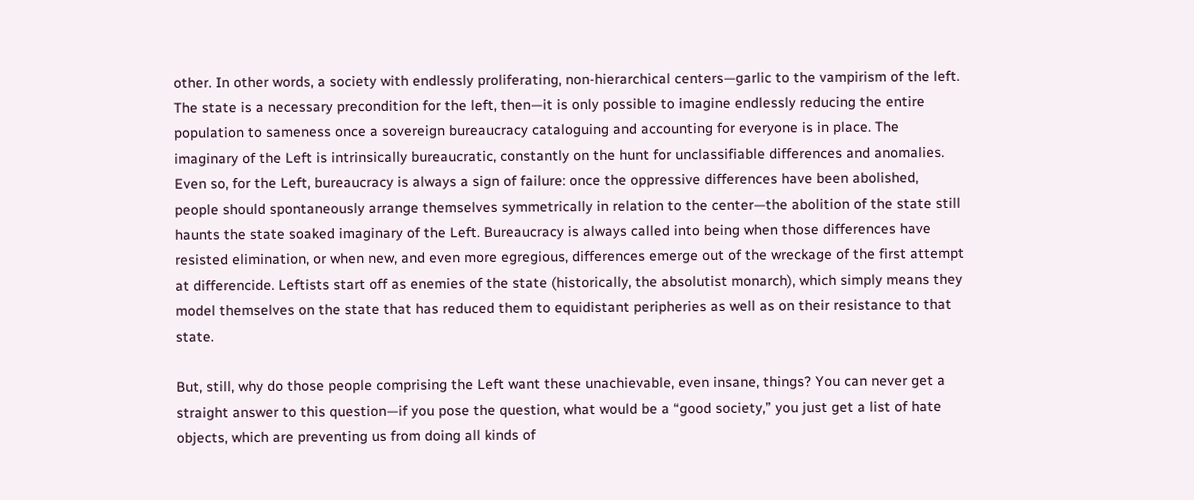other. In other words, a society with endlessly proliferating, non-hierarchical centers—garlic to the vampirism of the left. The state is a necessary precondition for the left, then—it is only possible to imagine endlessly reducing the entire population to sameness once a sovereign bureaucracy cataloguing and accounting for everyone is in place. The imaginary of the Left is intrinsically bureaucratic, constantly on the hunt for unclassifiable differences and anomalies. Even so, for the Left, bureaucracy is always a sign of failure: once the oppressive differences have been abolished, people should spontaneously arrange themselves symmetrically in relation to the center—the abolition of the state still haunts the state soaked imaginary of the Left. Bureaucracy is always called into being when those differences have resisted elimination, or when new, and even more egregious, differences emerge out of the wreckage of the first attempt at differencide. Leftists start off as enemies of the state (historically, the absolutist monarch), which simply means they model themselves on the state that has reduced them to equidistant peripheries as well as on their resistance to that state.

But, still, why do those people comprising the Left want these unachievable, even insane, things? You can never get a straight answer to this question—if you pose the question, what would be a “good society,” you just get a list of hate objects, which are preventing us from doing all kinds of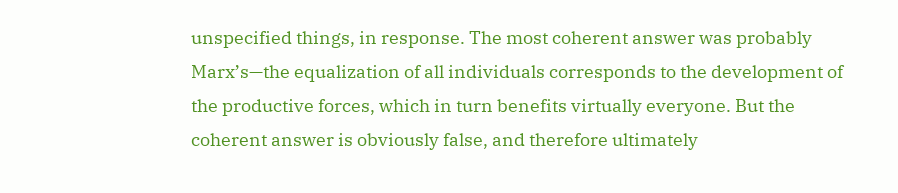unspecified things, in response. The most coherent answer was probably Marx’s—the equalization of all individuals corresponds to the development of the productive forces, which in turn benefits virtually everyone. But the coherent answer is obviously false, and therefore ultimately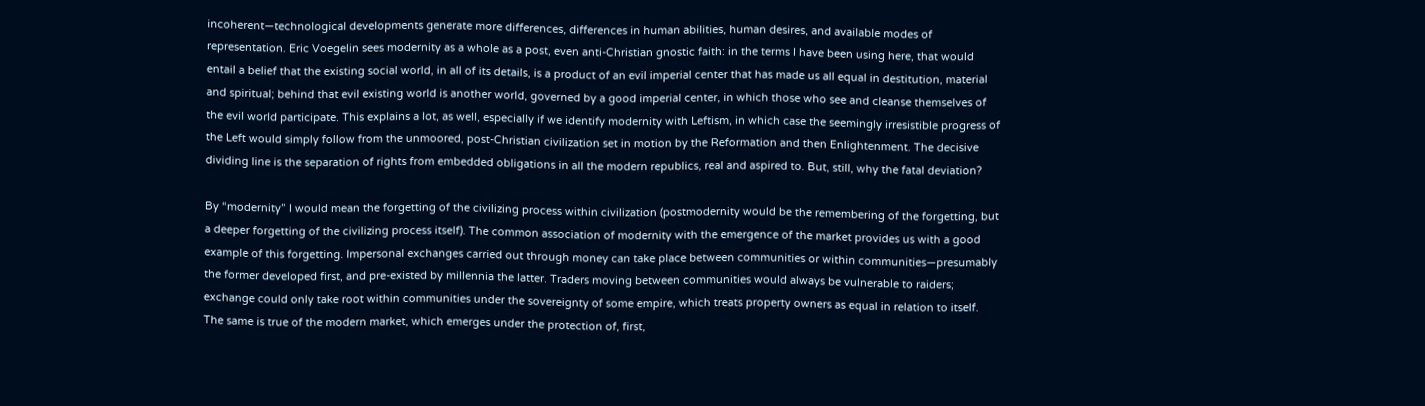incoherent—technological developments generate more differences, differences in human abilities, human desires, and available modes of representation. Eric Voegelin sees modernity as a whole as a post, even anti-Christian gnostic faith: in the terms I have been using here, that would entail a belief that the existing social world, in all of its details, is a product of an evil imperial center that has made us all equal in destitution, material and spiritual; behind that evil existing world is another world, governed by a good imperial center, in which those who see and cleanse themselves of the evil world participate. This explains a lot, as well, especially if we identify modernity with Leftism, in which case the seemingly irresistible progress of the Left would simply follow from the unmoored, post-Christian civilization set in motion by the Reformation and then Enlightenment. The decisive dividing line is the separation of rights from embedded obligations in all the modern republics, real and aspired to. But, still, why the fatal deviation?

By “modernity” I would mean the forgetting of the civilizing process within civilization (postmodernity would be the remembering of the forgetting, but a deeper forgetting of the civilizing process itself). The common association of modernity with the emergence of the market provides us with a good example of this forgetting. Impersonal exchanges carried out through money can take place between communities or within communities—presumably the former developed first, and pre-existed by millennia the latter. Traders moving between communities would always be vulnerable to raiders; exchange could only take root within communities under the sovereignty of some empire, which treats property owners as equal in relation to itself. The same is true of the modern market, which emerges under the protection of, first,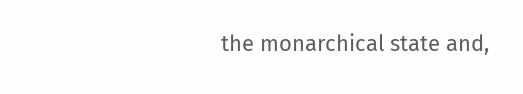the monarchical state and,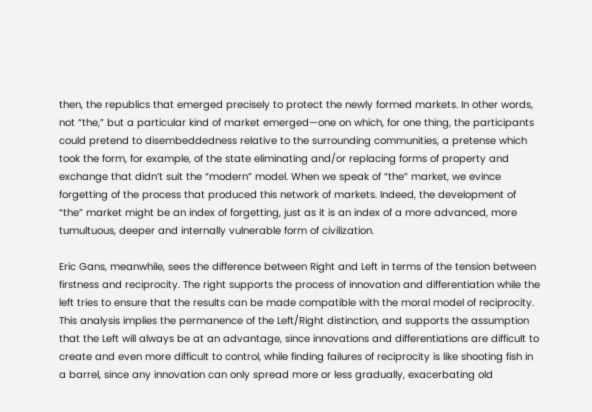then, the republics that emerged precisely to protect the newly formed markets. In other words, not “the,” but a particular kind of market emerged—one on which, for one thing, the participants could pretend to disembeddedness relative to the surrounding communities, a pretense which took the form, for example, of the state eliminating and/or replacing forms of property and exchange that didn’t suit the “modern” model. When we speak of “the” market, we evince forgetting of the process that produced this network of markets. Indeed, the development of “the” market might be an index of forgetting, just as it is an index of a more advanced, more tumultuous, deeper and internally vulnerable form of civilization.

Eric Gans, meanwhile, sees the difference between Right and Left in terms of the tension between firstness and reciprocity. The right supports the process of innovation and differentiation while the left tries to ensure that the results can be made compatible with the moral model of reciprocity. This analysis implies the permanence of the Left/Right distinction, and supports the assumption that the Left will always be at an advantage, since innovations and differentiations are difficult to create and even more difficult to control, while finding failures of reciprocity is like shooting fish in a barrel, since any innovation can only spread more or less gradually, exacerbating old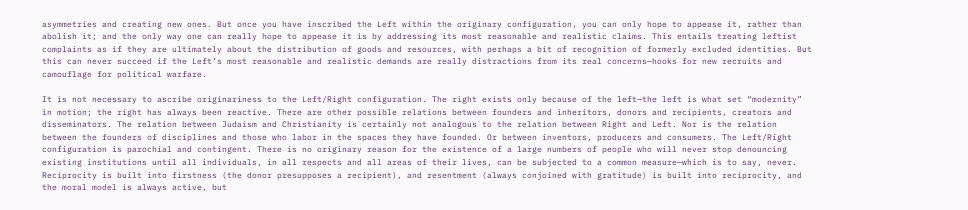asymmetries and creating new ones. But once you have inscribed the Left within the originary configuration, you can only hope to appease it, rather than abolish it; and the only way one can really hope to appease it is by addressing its most reasonable and realistic claims. This entails treating leftist complaints as if they are ultimately about the distribution of goods and resources, with perhaps a bit of recognition of formerly excluded identities. But this can never succeed if the Left’s most reasonable and realistic demands are really distractions from its real concerns—hooks for new recruits and camouflage for political warfare.

It is not necessary to ascribe originariness to the Left/Right configuration. The right exists only because of the left—the left is what set “modernity” in motion; the right has always been reactive. There are other possible relations between founders and inheritors, donors and recipients, creators and disseminators. The relation between Judaism and Christianity is certainly not analogous to the relation between Right and Left. Nor is the relation between the founders of disciplines and those who labor in the spaces they have founded. Or between inventors, producers and consumers. The Left/Right configuration is parochial and contingent. There is no originary reason for the existence of a large numbers of people who will never stop denouncing existing institutions until all individuals, in all respects and all areas of their lives, can be subjected to a common measure—which is to say, never. Reciprocity is built into firstness (the donor presupposes a recipient), and resentment (always conjoined with gratitude) is built into reciprocity, and the moral model is always active, but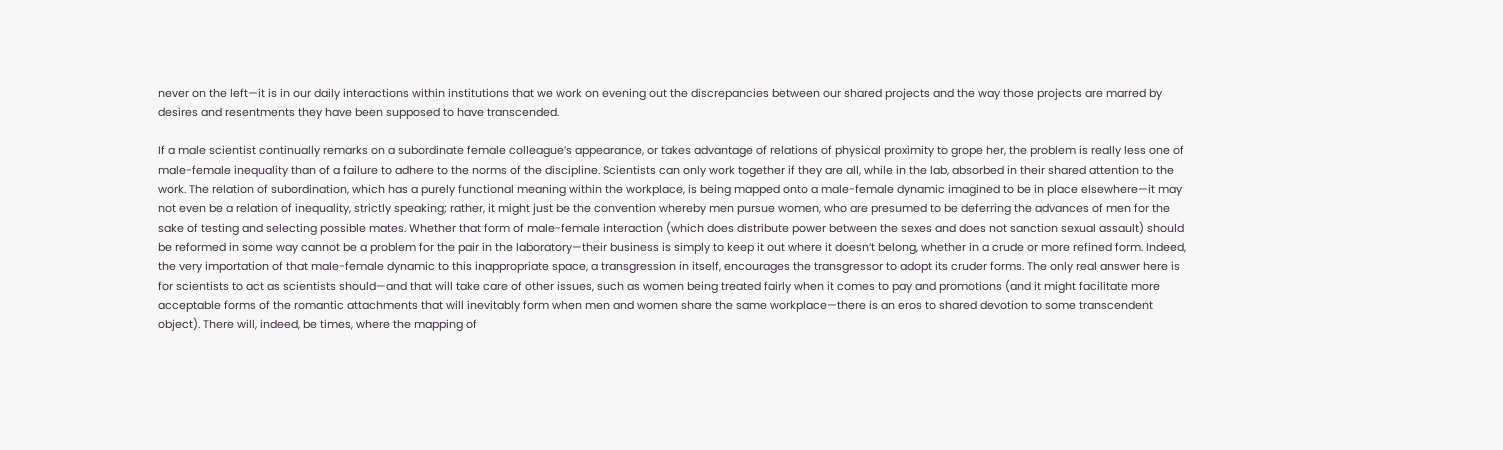never on the left—it is in our daily interactions within institutions that we work on evening out the discrepancies between our shared projects and the way those projects are marred by desires and resentments they have been supposed to have transcended.

If a male scientist continually remarks on a subordinate female colleague’s appearance, or takes advantage of relations of physical proximity to grope her, the problem is really less one of male-female inequality than of a failure to adhere to the norms of the discipline. Scientists can only work together if they are all, while in the lab, absorbed in their shared attention to the work. The relation of subordination, which has a purely functional meaning within the workplace, is being mapped onto a male-female dynamic imagined to be in place elsewhere—it may not even be a relation of inequality, strictly speaking; rather, it might just be the convention whereby men pursue women, who are presumed to be deferring the advances of men for the sake of testing and selecting possible mates. Whether that form of male-female interaction (which does distribute power between the sexes and does not sanction sexual assault) should be reformed in some way cannot be a problem for the pair in the laboratory—their business is simply to keep it out where it doesn’t belong, whether in a crude or more refined form. Indeed, the very importation of that male-female dynamic to this inappropriate space, a transgression in itself, encourages the transgressor to adopt its cruder forms. The only real answer here is for scientists to act as scientists should—and that will take care of other issues, such as women being treated fairly when it comes to pay and promotions (and it might facilitate more acceptable forms of the romantic attachments that will inevitably form when men and women share the same workplace—there is an eros to shared devotion to some transcendent object). There will, indeed, be times, where the mapping of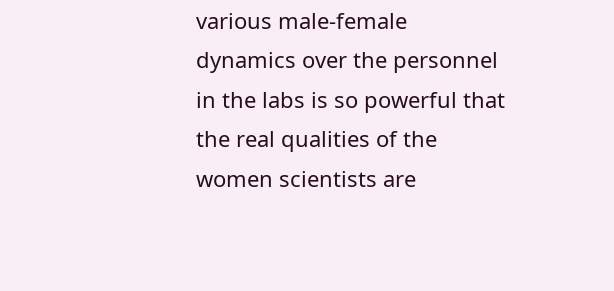various male-female dynamics over the personnel in the labs is so powerful that the real qualities of the women scientists are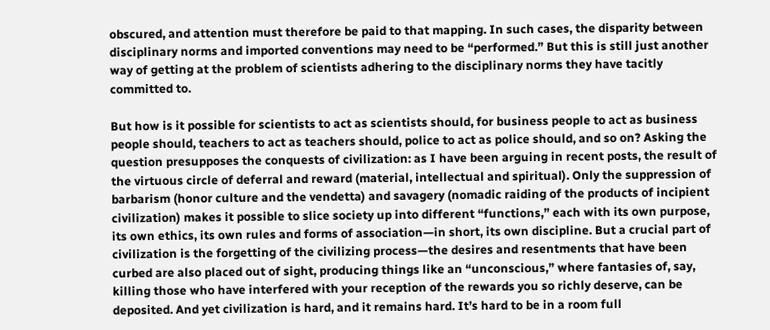obscured, and attention must therefore be paid to that mapping. In such cases, the disparity between disciplinary norms and imported conventions may need to be “performed.” But this is still just another way of getting at the problem of scientists adhering to the disciplinary norms they have tacitly committed to.

But how is it possible for scientists to act as scientists should, for business people to act as business people should, teachers to act as teachers should, police to act as police should, and so on? Asking the question presupposes the conquests of civilization: as I have been arguing in recent posts, the result of the virtuous circle of deferral and reward (material, intellectual and spiritual). Only the suppression of barbarism (honor culture and the vendetta) and savagery (nomadic raiding of the products of incipient civilization) makes it possible to slice society up into different “functions,” each with its own purpose, its own ethics, its own rules and forms of association—in short, its own discipline. But a crucial part of civilization is the forgetting of the civilizing process—the desires and resentments that have been curbed are also placed out of sight, producing things like an “unconscious,” where fantasies of, say, killing those who have interfered with your reception of the rewards you so richly deserve, can be deposited. And yet civilization is hard, and it remains hard. It’s hard to be in a room full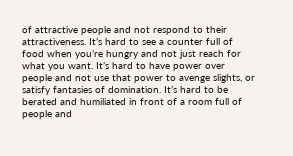of attractive people and not respond to their attractiveness. It’s hard to see a counter full of food when you’re hungry and not just reach for what you want. It’s hard to have power over people and not use that power to avenge slights, or satisfy fantasies of domination. It’s hard to be berated and humiliated in front of a room full of people and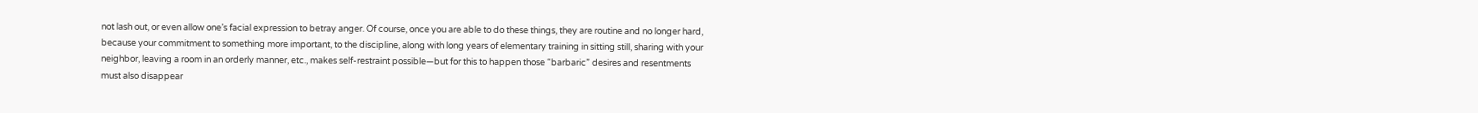not lash out, or even allow one’s facial expression to betray anger. Of course, once you are able to do these things, they are routine and no longer hard, because your commitment to something more important, to the discipline, along with long years of elementary training in sitting still, sharing with your neighbor, leaving a room in an orderly manner, etc., makes self-restraint possible—but for this to happen those “barbaric” desires and resentments must also disappear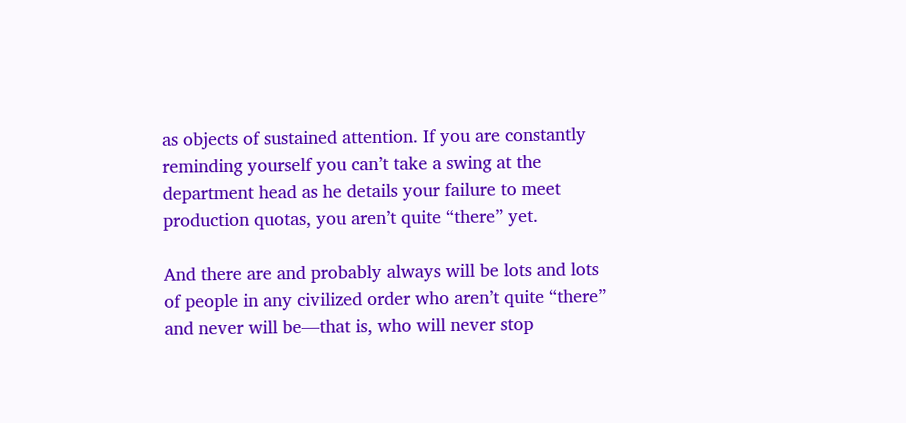as objects of sustained attention. If you are constantly reminding yourself you can’t take a swing at the department head as he details your failure to meet production quotas, you aren’t quite “there” yet.

And there are and probably always will be lots and lots of people in any civilized order who aren’t quite “there” and never will be—that is, who will never stop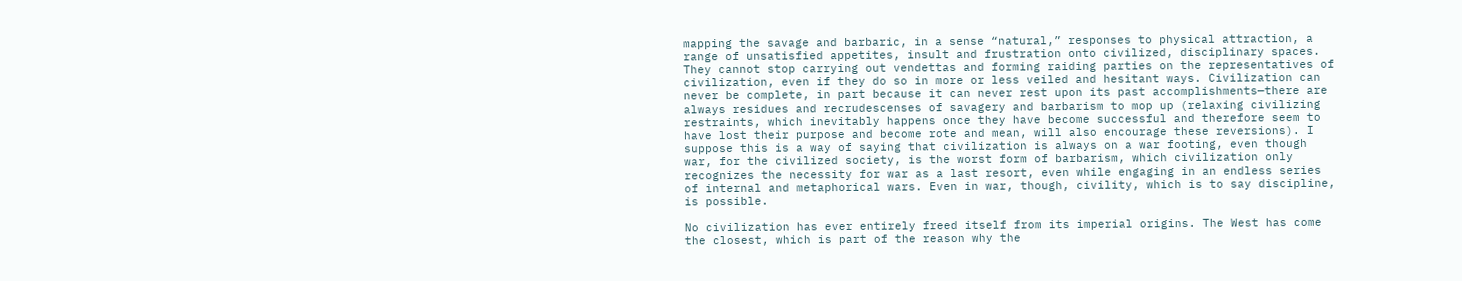mapping the savage and barbaric, in a sense “natural,” responses to physical attraction, a range of unsatisfied appetites, insult and frustration onto civilized, disciplinary spaces. They cannot stop carrying out vendettas and forming raiding parties on the representatives of civilization, even if they do so in more or less veiled and hesitant ways. Civilization can never be complete, in part because it can never rest upon its past accomplishments—there are always residues and recrudescenses of savagery and barbarism to mop up (relaxing civilizing restraints, which inevitably happens once they have become successful and therefore seem to have lost their purpose and become rote and mean, will also encourage these reversions). I suppose this is a way of saying that civilization is always on a war footing, even though war, for the civilized society, is the worst form of barbarism, which civilization only recognizes the necessity for war as a last resort, even while engaging in an endless series of internal and metaphorical wars. Even in war, though, civility, which is to say discipline, is possible.

No civilization has ever entirely freed itself from its imperial origins. The West has come the closest, which is part of the reason why the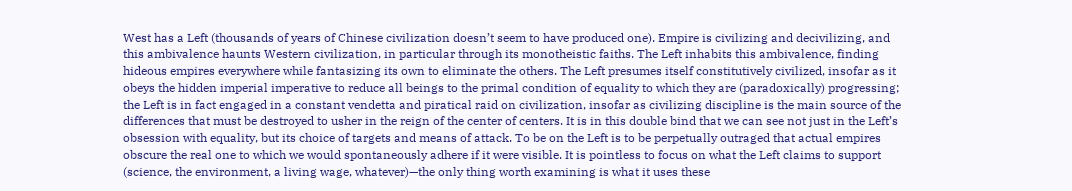West has a Left (thousands of years of Chinese civilization doesn’t seem to have produced one). Empire is civilizing and decivilizing, and this ambivalence haunts Western civilization, in particular through its monotheistic faiths. The Left inhabits this ambivalence, finding hideous empires everywhere while fantasizing its own to eliminate the others. The Left presumes itself constitutively civilized, insofar as it obeys the hidden imperial imperative to reduce all beings to the primal condition of equality to which they are (paradoxically) progressing; the Left is in fact engaged in a constant vendetta and piratical raid on civilization, insofar as civilizing discipline is the main source of the differences that must be destroyed to usher in the reign of the center of centers. It is in this double bind that we can see not just in the Left’s obsession with equality, but its choice of targets and means of attack. To be on the Left is to be perpetually outraged that actual empires obscure the real one to which we would spontaneously adhere if it were visible. It is pointless to focus on what the Left claims to support (science, the environment, a living wage, whatever)—the only thing worth examining is what it uses these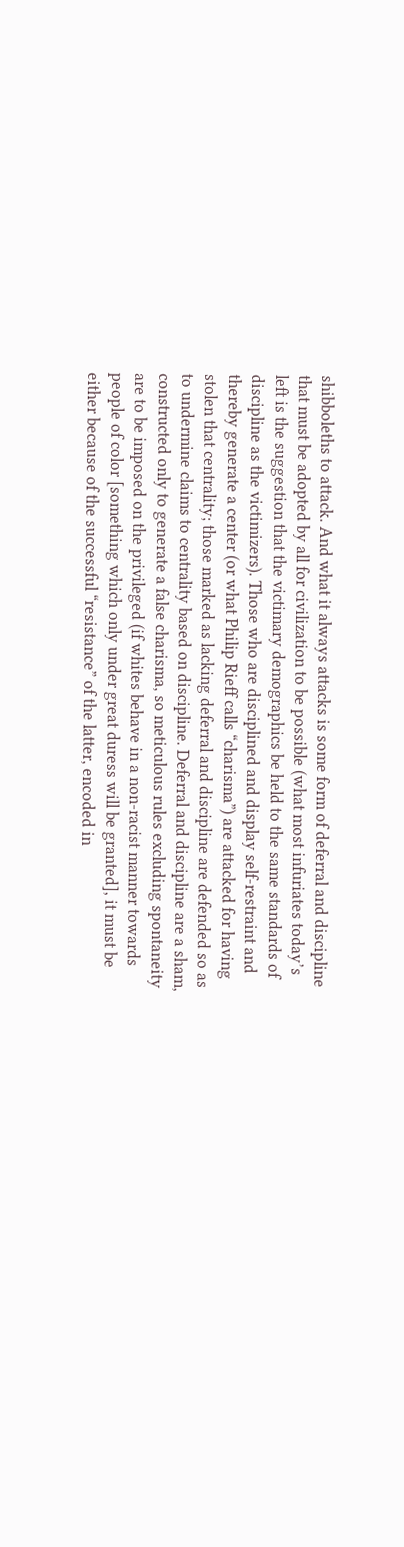shibboleths to attack. And what it always attacks is some form of deferral and discipline that must be adopted by all for civilization to be possible (what most infuriates today’s left is the suggestion that the victimary demographics be held to the same standards of discipline as the victimizers). Those who are disciplined and display self-restraint and thereby generate a center (or what Philip Rieff calls “charisma”) are attacked for having stolen that centrality; those marked as lacking deferral and discipline are defended so as to undermine claims to centrality based on discipline. Deferral and discipline are a sham, constructed only to generate a false charisma, so meticulous rules excluding spontaneity are to be imposed on the privileged (if whites behave in a non-racist manner towards people of color [something which only under great duress will be granted], it must be either because of the successful “resistance” of the latter, encoded in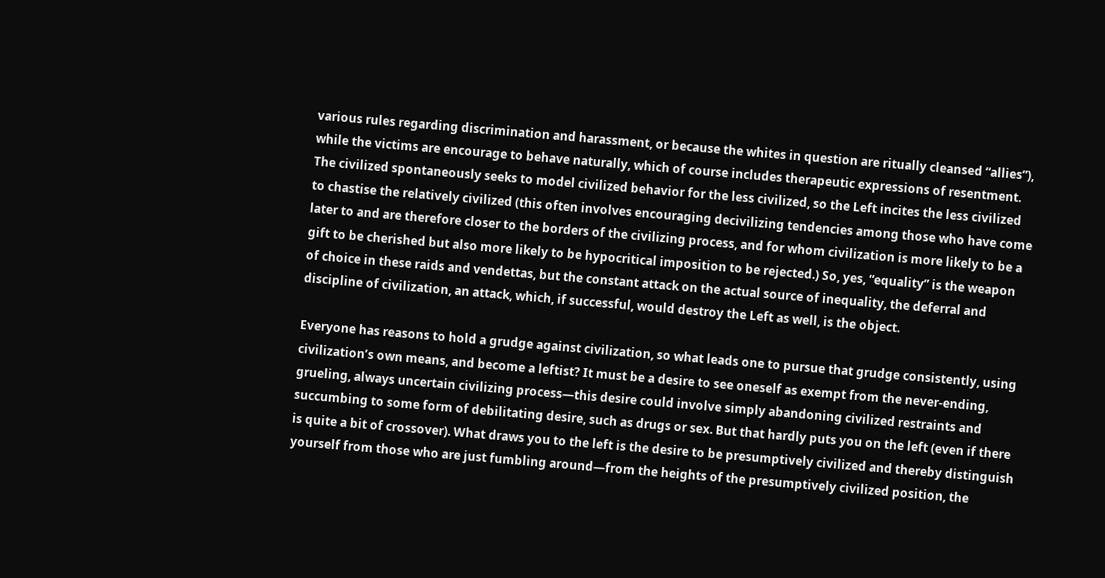various rules regarding discrimination and harassment, or because the whites in question are ritually cleansed “allies”), while the victims are encourage to behave naturally, which of course includes therapeutic expressions of resentment. The civilized spontaneously seeks to model civilized behavior for the less civilized, so the Left incites the less civilized to chastise the relatively civilized (this often involves encouraging decivilizing tendencies among those who have come later to and are therefore closer to the borders of the civilizing process, and for whom civilization is more likely to be a gift to be cherished but also more likely to be hypocritical imposition to be rejected.) So, yes, “equality” is the weapon of choice in these raids and vendettas, but the constant attack on the actual source of inequality, the deferral and discipline of civilization, an attack, which, if successful, would destroy the Left as well, is the object.

Everyone has reasons to hold a grudge against civilization, so what leads one to pursue that grudge consistently, using civilization’s own means, and become a leftist? It must be a desire to see oneself as exempt from the never-ending, grueling, always uncertain civilizing process—this desire could involve simply abandoning civilized restraints and succumbing to some form of debilitating desire, such as drugs or sex. But that hardly puts you on the left (even if there is quite a bit of crossover). What draws you to the left is the desire to be presumptively civilized and thereby distinguish yourself from those who are just fumbling around—from the heights of the presumptively civilized position, the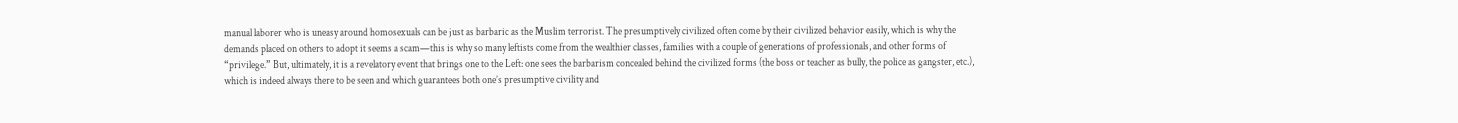manual laborer who is uneasy around homosexuals can be just as barbaric as the Muslim terrorist. The presumptively civilized often come by their civilized behavior easily, which is why the demands placed on others to adopt it seems a scam—this is why so many leftists come from the wealthier classes, families with a couple of generations of professionals, and other forms of “privilege.” But, ultimately, it is a revelatory event that brings one to the Left: one sees the barbarism concealed behind the civilized forms (the boss or teacher as bully, the police as gangster, etc.), which is indeed always there to be seen and which guarantees both one’s presumptive civility and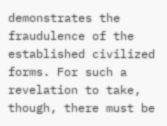demonstrates the fraudulence of the established civilized forms. For such a revelation to take, though, there must be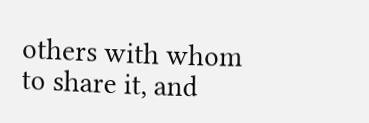others with whom to share it, and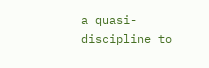a quasi-discipline to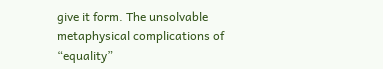give it form. The unsolvable metaphysical complications of “equality”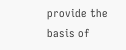provide the basis of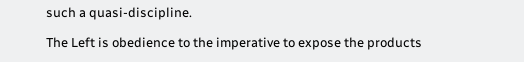such a quasi-discipline.

The Left is obedience to the imperative to expose the products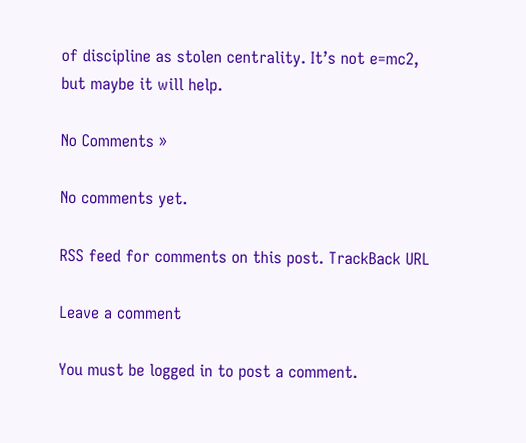of discipline as stolen centrality. It’s not e=mc2, but maybe it will help.

No Comments »

No comments yet.

RSS feed for comments on this post. TrackBack URL

Leave a comment

You must be logged in to post a comment.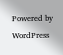Powered by WordPress